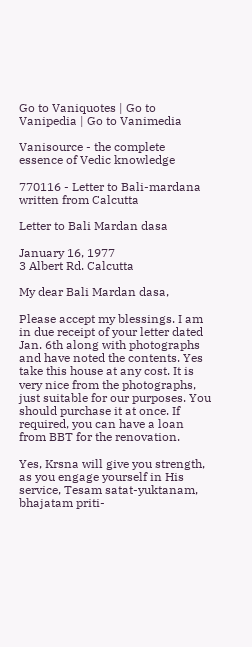Go to Vaniquotes | Go to Vanipedia | Go to Vanimedia

Vanisource - the complete essence of Vedic knowledge

770116 - Letter to Bali-mardana written from Calcutta

Letter to Bali Mardan dasa

January 16, 1977
3 Albert Rd. Calcutta

My dear Bali Mardan dasa,

Please accept my blessings. I am in due receipt of your letter dated Jan. 6th along with photographs and have noted the contents. Yes take this house at any cost. It is very nice from the photographs, just suitable for our purposes. You should purchase it at once. If required, you can have a loan from BBT for the renovation.

Yes, Krsna will give you strength, as you engage yourself in His service, Tesam satat-yuktanam, bhajatam priti-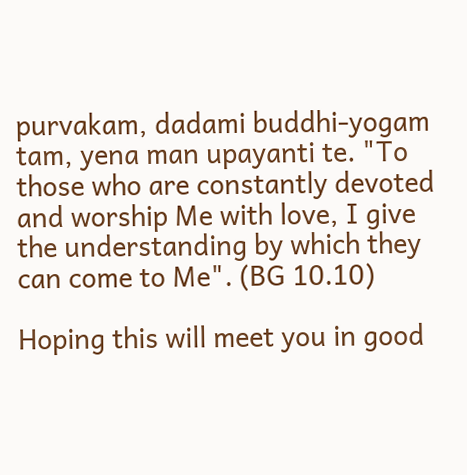purvakam, dadami buddhi-yogam tam, yena man upayanti te. "To those who are constantly devoted and worship Me with love, I give the understanding by which they can come to Me". (BG 10.10)

Hoping this will meet you in good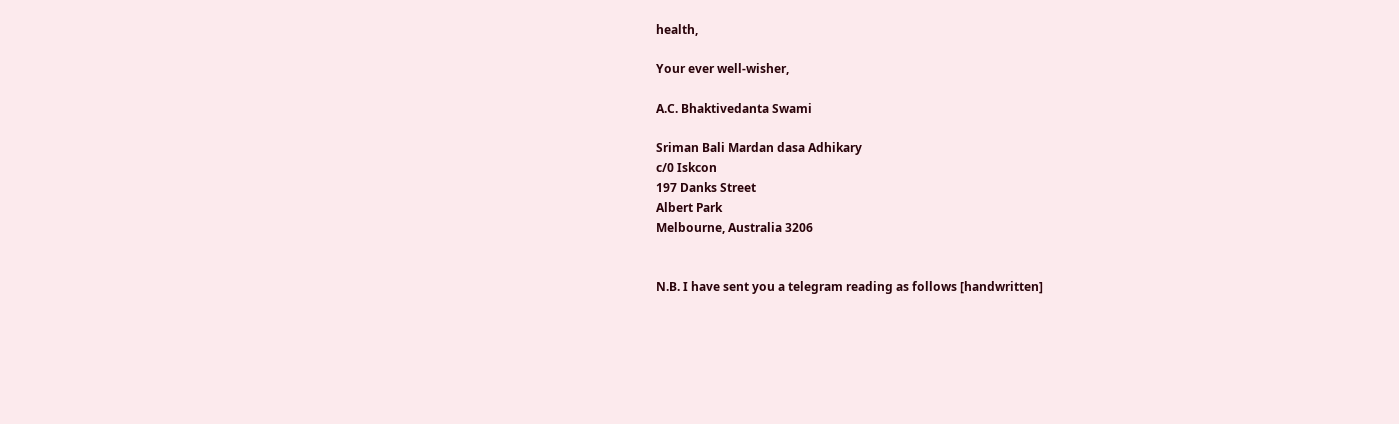health,

Your ever well-wisher,

A.C. Bhaktivedanta Swami

Sriman Bali Mardan dasa Adhikary
c/0 Iskcon
197 Danks Street
Albert Park
Melbourne, Australia 3206


N.B. I have sent you a telegram reading as follows [handwritten]